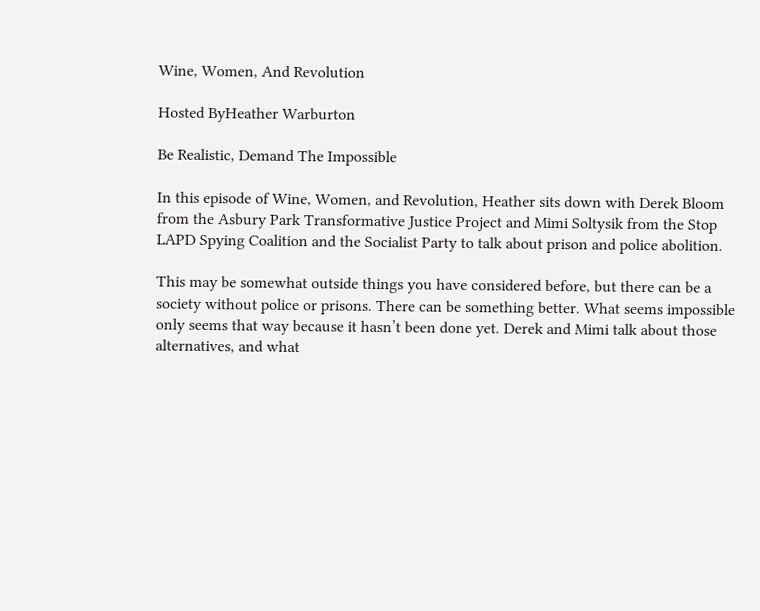Wine, Women, And Revolution

Hosted ByHeather Warburton

Be Realistic, Demand The Impossible

In this episode of Wine, Women, and Revolution, Heather sits down with Derek Bloom from the Asbury Park Transformative Justice Project and Mimi Soltysik from the Stop LAPD Spying Coalition and the Socialist Party to talk about prison and police abolition.

This may be somewhat outside things you have considered before, but there can be a society without police or prisons. There can be something better. What seems impossible only seems that way because it hasn’t been done yet. Derek and Mimi talk about those alternatives, and what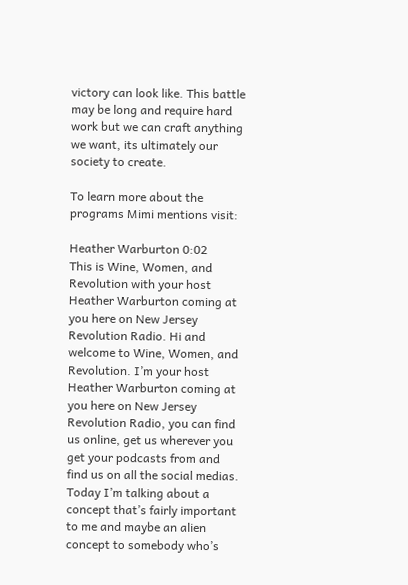victory can look like. This battle may be long and require hard work but we can craft anything we want, its ultimately our society to create.

To learn more about the programs Mimi mentions visit:

Heather Warburton 0:02
This is Wine, Women, and Revolution with your host Heather Warburton coming at you here on New Jersey Revolution Radio. Hi and welcome to Wine, Women, and Revolution. I’m your host Heather Warburton coming at you here on New Jersey Revolution Radio, you can find us online, get us wherever you get your podcasts from and find us on all the social medias. Today I’m talking about a concept that’s fairly important to me and maybe an alien concept to somebody who’s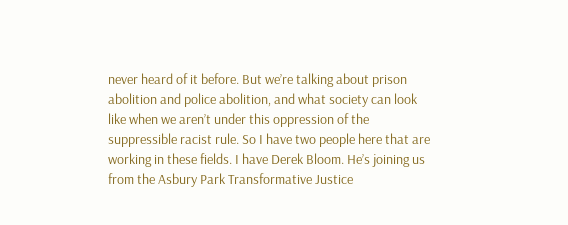never heard of it before. But we’re talking about prison abolition and police abolition, and what society can look like when we aren’t under this oppression of the suppressible racist rule. So I have two people here that are working in these fields. I have Derek Bloom. He’s joining us from the Asbury Park Transformative Justice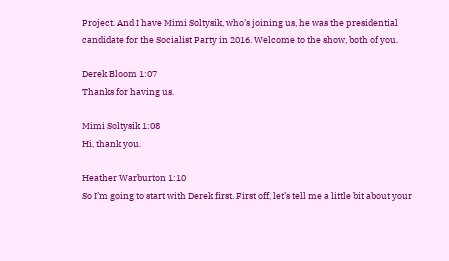Project. And I have Mimi Soltysik, who’s joining us, he was the presidential candidate for the Socialist Party in 2016. Welcome to the show, both of you.

Derek Bloom 1:07
Thanks for having us.

Mimi Soltysik 1:08
Hi, thank you.

Heather Warburton 1:10
So I’m going to start with Derek first. First off, let’s tell me a little bit about your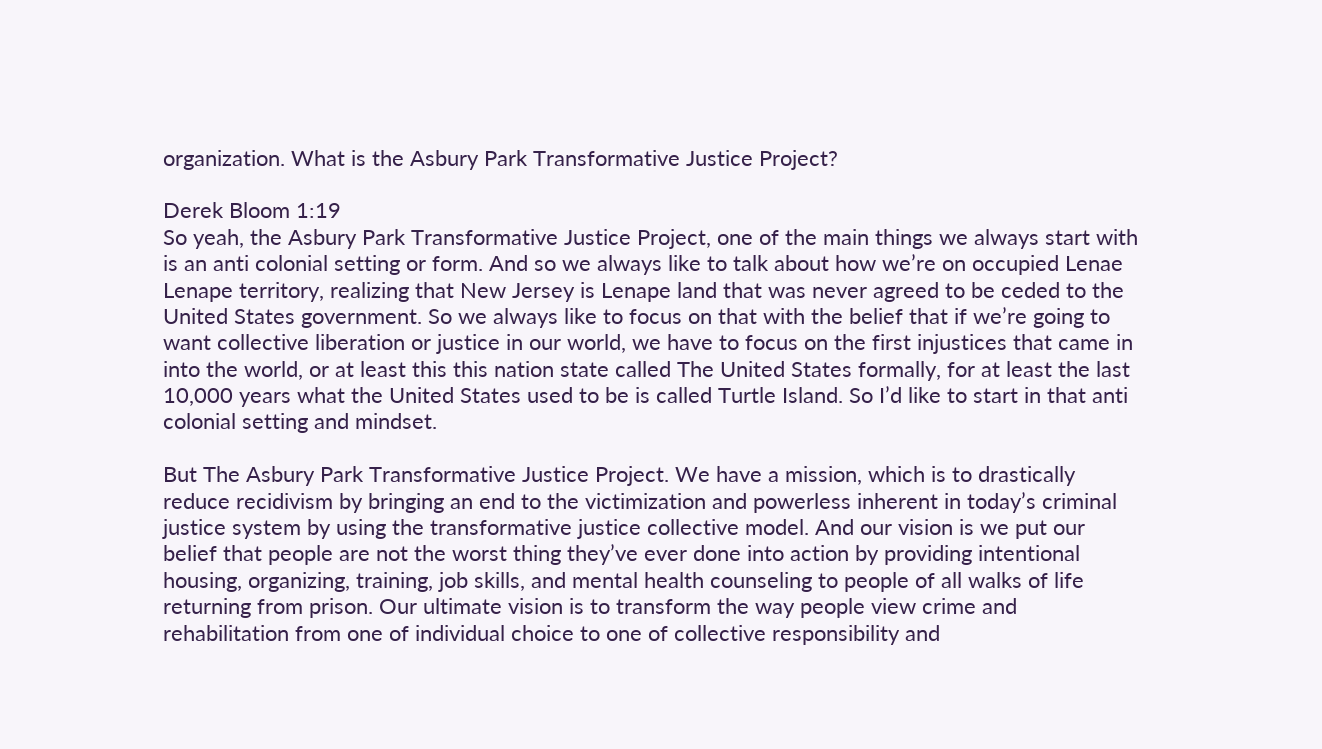organization. What is the Asbury Park Transformative Justice Project?

Derek Bloom 1:19
So yeah, the Asbury Park Transformative Justice Project, one of the main things we always start with is an anti colonial setting or form. And so we always like to talk about how we’re on occupied Lenae Lenape territory, realizing that New Jersey is Lenape land that was never agreed to be ceded to the United States government. So we always like to focus on that with the belief that if we’re going to want collective liberation or justice in our world, we have to focus on the first injustices that came in into the world, or at least this this nation state called The United States formally, for at least the last 10,000 years what the United States used to be is called Turtle Island. So I’d like to start in that anti colonial setting and mindset.

But The Asbury Park Transformative Justice Project. We have a mission, which is to drastically reduce recidivism by bringing an end to the victimization and powerless inherent in today’s criminal justice system by using the transformative justice collective model. And our vision is we put our belief that people are not the worst thing they’ve ever done into action by providing intentional housing, organizing, training, job skills, and mental health counseling to people of all walks of life returning from prison. Our ultimate vision is to transform the way people view crime and rehabilitation from one of individual choice to one of collective responsibility and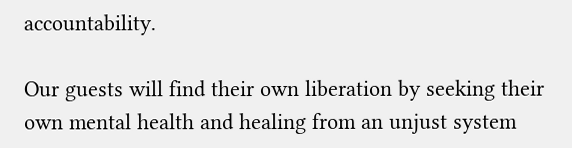accountability.

Our guests will find their own liberation by seeking their own mental health and healing from an unjust system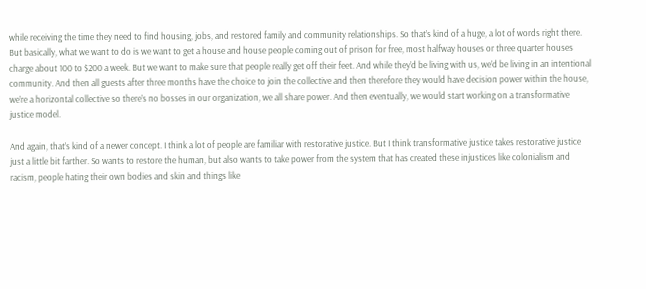while receiving the time they need to find housing, jobs, and restored family and community relationships. So that’s kind of a huge, a lot of words right there. But basically, what we want to do is we want to get a house and house people coming out of prison for free, most halfway houses or three quarter houses charge about 100 to $200 a week. But we want to make sure that people really get off their feet. And while they’d be living with us, we’d be living in an intentional community. And then all guests after three months have the choice to join the collective and then therefore they would have decision power within the house, we’re a horizontal collective so there’s no bosses in our organization, we all share power. And then eventually, we would start working on a transformative justice model.

And again, that’s kind of a newer concept. I think a lot of people are familiar with restorative justice. But I think transformative justice takes restorative justice just a little bit farther. So wants to restore the human, but also wants to take power from the system that has created these injustices like colonialism and racism, people hating their own bodies and skin and things like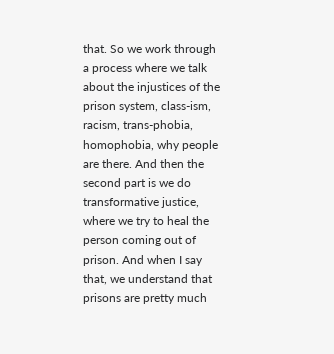that. So we work through a process where we talk about the injustices of the prison system, class-ism, racism, trans-phobia, homophobia, why people are there. And then the second part is we do transformative justice, where we try to heal the person coming out of prison. And when I say that, we understand that prisons are pretty much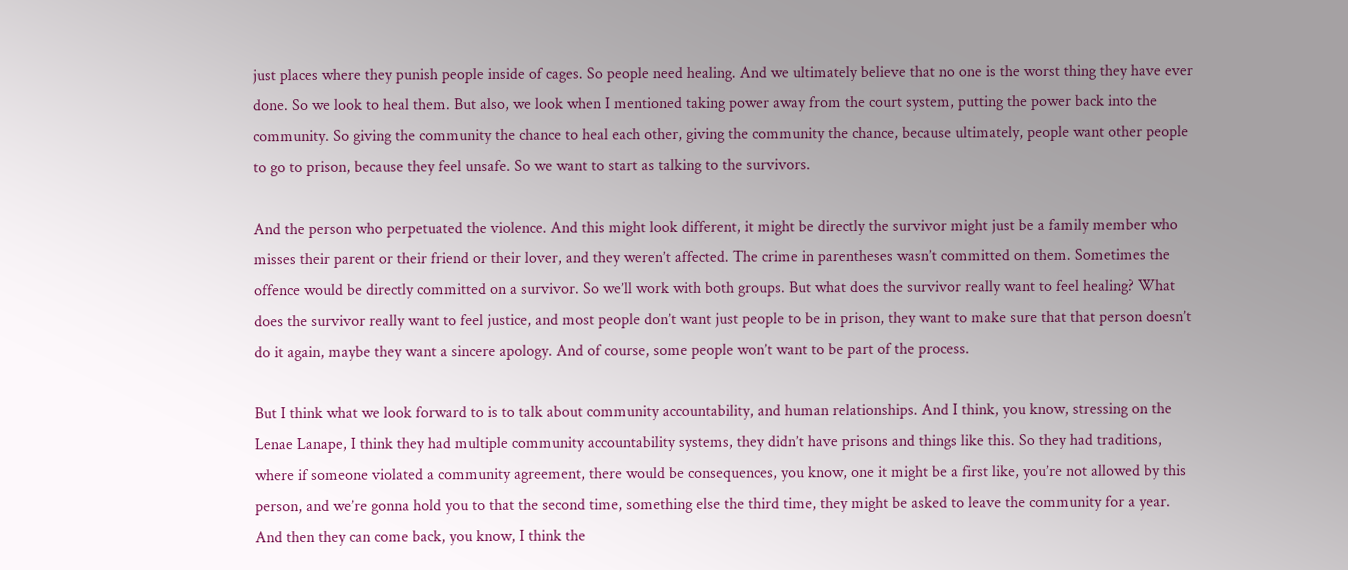just places where they punish people inside of cages. So people need healing. And we ultimately believe that no one is the worst thing they have ever done. So we look to heal them. But also, we look when I mentioned taking power away from the court system, putting the power back into the community. So giving the community the chance to heal each other, giving the community the chance, because ultimately, people want other people to go to prison, because they feel unsafe. So we want to start as talking to the survivors.

And the person who perpetuated the violence. And this might look different, it might be directly the survivor might just be a family member who misses their parent or their friend or their lover, and they weren’t affected. The crime in parentheses wasn’t committed on them. Sometimes the offence would be directly committed on a survivor. So we’ll work with both groups. But what does the survivor really want to feel healing? What does the survivor really want to feel justice, and most people don’t want just people to be in prison, they want to make sure that that person doesn’t do it again, maybe they want a sincere apology. And of course, some people won’t want to be part of the process.

But I think what we look forward to is to talk about community accountability, and human relationships. And I think, you know, stressing on the Lenae Lanape, I think they had multiple community accountability systems, they didn’t have prisons and things like this. So they had traditions, where if someone violated a community agreement, there would be consequences, you know, one it might be a first like, you’re not allowed by this person, and we’re gonna hold you to that the second time, something else the third time, they might be asked to leave the community for a year. And then they can come back, you know, I think the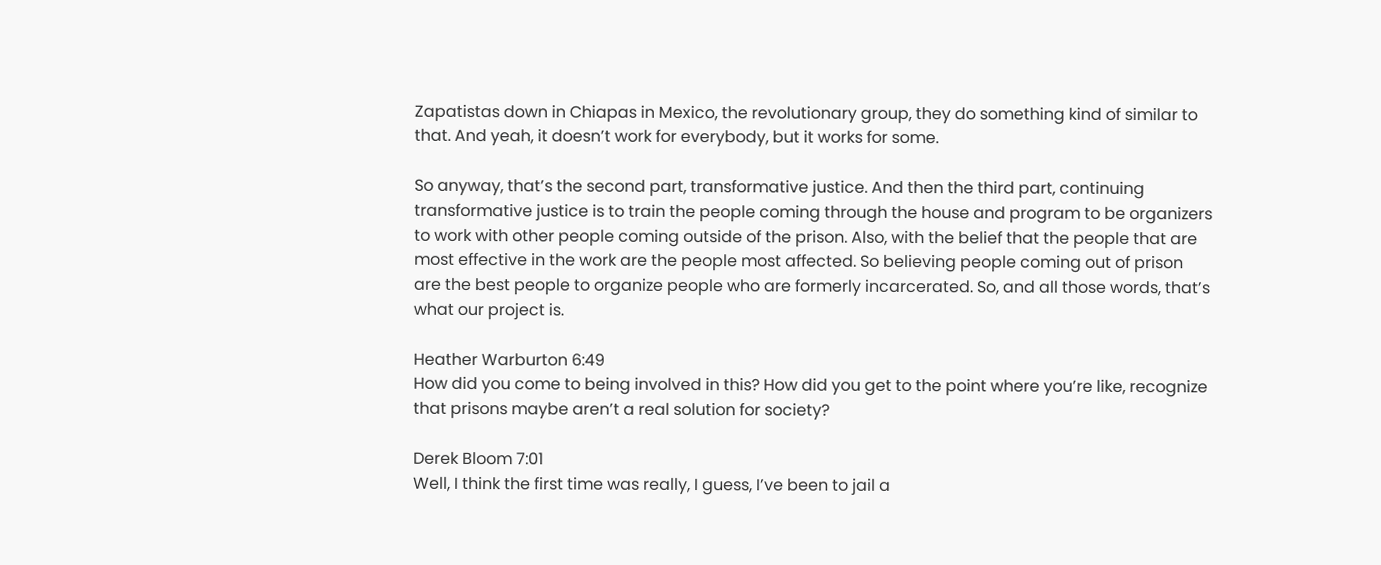Zapatistas down in Chiapas in Mexico, the revolutionary group, they do something kind of similar to that. And yeah, it doesn’t work for everybody, but it works for some.

So anyway, that’s the second part, transformative justice. And then the third part, continuing transformative justice is to train the people coming through the house and program to be organizers to work with other people coming outside of the prison. Also, with the belief that the people that are most effective in the work are the people most affected. So believing people coming out of prison are the best people to organize people who are formerly incarcerated. So, and all those words, that’s what our project is.

Heather Warburton 6:49
How did you come to being involved in this? How did you get to the point where you’re like, recognize that prisons maybe aren’t a real solution for society?

Derek Bloom 7:01
Well, I think the first time was really, I guess, I’ve been to jail a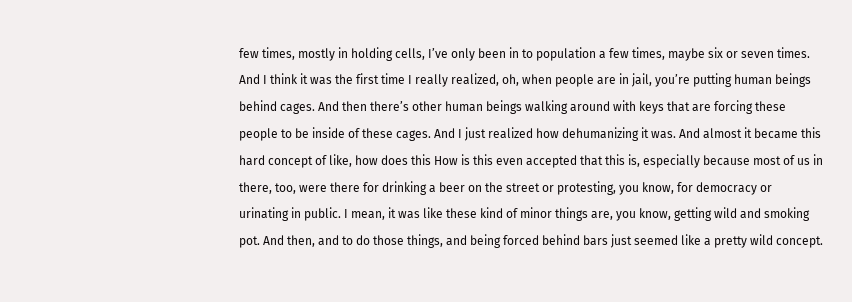few times, mostly in holding cells, I’ve only been in to population a few times, maybe six or seven times. And I think it was the first time I really realized, oh, when people are in jail, you’re putting human beings behind cages. And then there’s other human beings walking around with keys that are forcing these people to be inside of these cages. And I just realized how dehumanizing it was. And almost it became this hard concept of like, how does this How is this even accepted that this is, especially because most of us in there, too, were there for drinking a beer on the street or protesting, you know, for democracy or urinating in public. I mean, it was like these kind of minor things are, you know, getting wild and smoking pot. And then, and to do those things, and being forced behind bars just seemed like a pretty wild concept.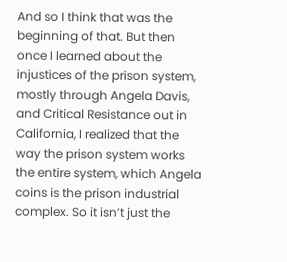And so I think that was the beginning of that. But then once I learned about the injustices of the prison system, mostly through Angela Davis, and Critical Resistance out in California, I realized that the way the prison system works the entire system, which Angela coins is the prison industrial complex. So it isn’t just the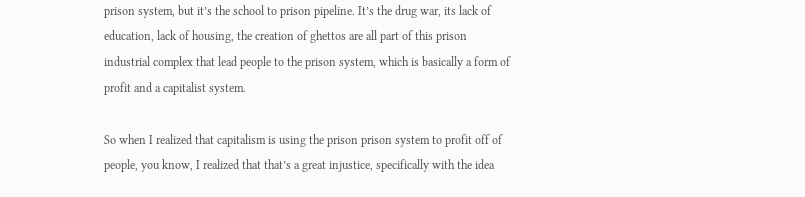prison system, but it’s the school to prison pipeline. It’s the drug war, its lack of education, lack of housing, the creation of ghettos are all part of this prison industrial complex that lead people to the prison system, which is basically a form of profit and a capitalist system.

So when I realized that capitalism is using the prison prison system to profit off of people, you know, I realized that that’s a great injustice, specifically with the idea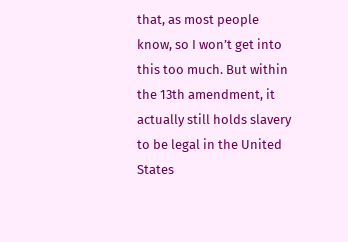that, as most people know, so I won’t get into this too much. But within the 13th amendment, it actually still holds slavery to be legal in the United States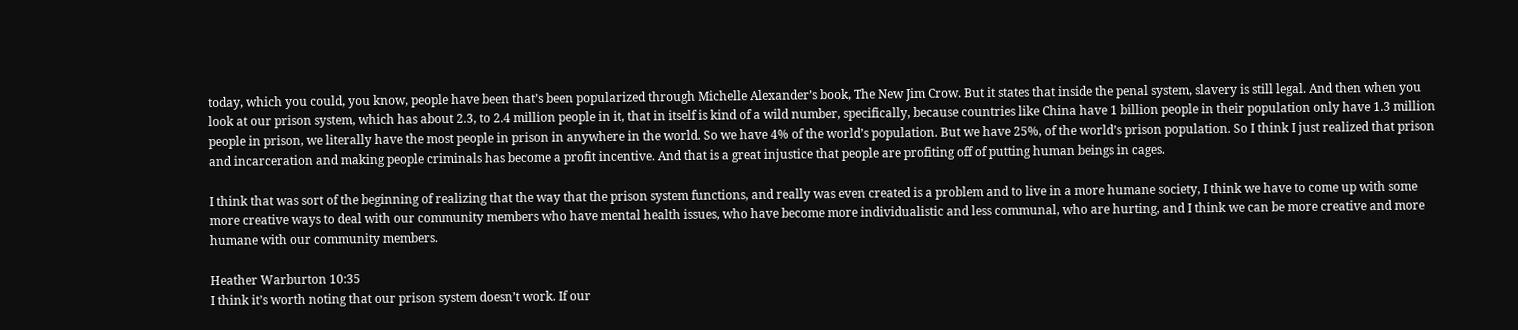today, which you could, you know, people have been that’s been popularized through Michelle Alexander’s book, The New Jim Crow. But it states that inside the penal system, slavery is still legal. And then when you look at our prison system, which has about 2.3, to 2.4 million people in it, that in itself is kind of a wild number, specifically, because countries like China have 1 billion people in their population only have 1.3 million people in prison, we literally have the most people in prison in anywhere in the world. So we have 4% of the world’s population. But we have 25%, of the world’s prison population. So I think I just realized that prison and incarceration and making people criminals has become a profit incentive. And that is a great injustice that people are profiting off of putting human beings in cages.

I think that was sort of the beginning of realizing that the way that the prison system functions, and really was even created is a problem and to live in a more humane society, I think we have to come up with some more creative ways to deal with our community members who have mental health issues, who have become more individualistic and less communal, who are hurting, and I think we can be more creative and more humane with our community members.

Heather Warburton 10:35
I think it’s worth noting that our prison system doesn’t work. If our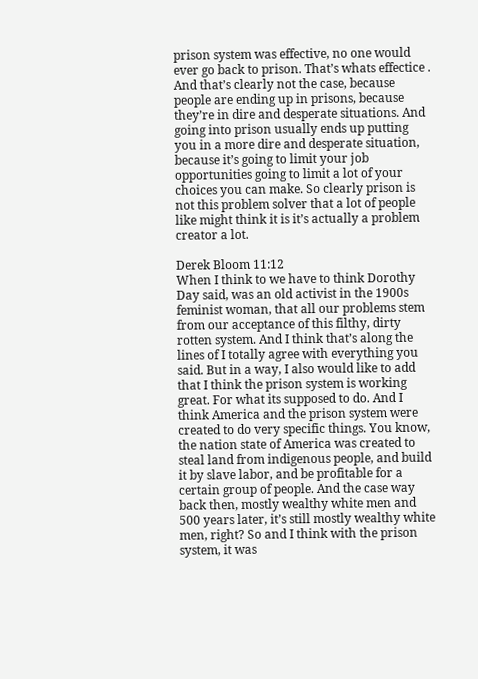prison system was effective, no one would ever go back to prison. That’s whats effectice . And that’s clearly not the case, because people are ending up in prisons, because they’re in dire and desperate situations. And going into prison usually ends up putting you in a more dire and desperate situation, because it’s going to limit your job opportunities going to limit a lot of your choices you can make. So clearly prison is not this problem solver that a lot of people like might think it is it’s actually a problem creator a lot.

Derek Bloom 11:12
When I think to we have to think Dorothy Day said, was an old activist in the 1900s feminist woman, that all our problems stem from our acceptance of this filthy, dirty rotten system. And I think that’s along the lines of I totally agree with everything you said. But in a way, I also would like to add that I think the prison system is working great. For what its supposed to do. And I think America and the prison system were created to do very specific things. You know, the nation state of America was created to steal land from indigenous people, and build it by slave labor, and be profitable for a certain group of people. And the case way back then, mostly wealthy white men and 500 years later, it’s still mostly wealthy white men, right? So and I think with the prison system, it was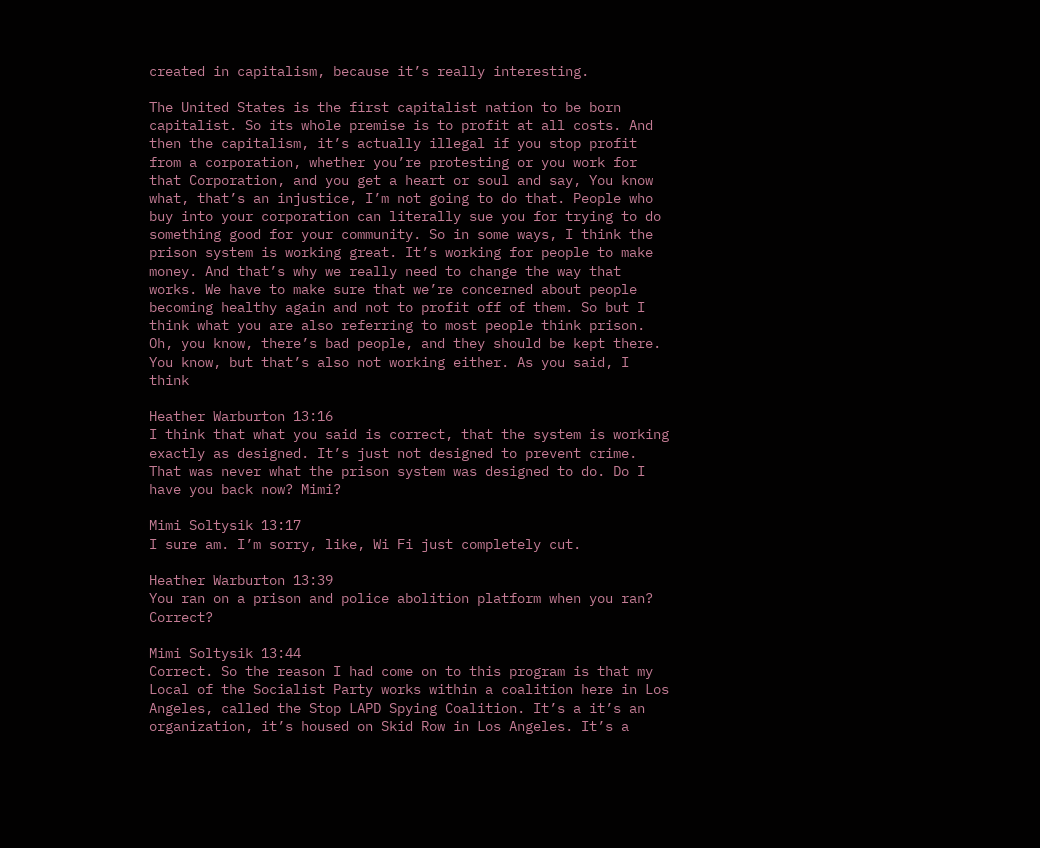created in capitalism, because it’s really interesting.

The United States is the first capitalist nation to be born capitalist. So its whole premise is to profit at all costs. And then the capitalism, it’s actually illegal if you stop profit from a corporation, whether you’re protesting or you work for that Corporation, and you get a heart or soul and say, You know what, that’s an injustice, I’m not going to do that. People who buy into your corporation can literally sue you for trying to do something good for your community. So in some ways, I think the prison system is working great. It’s working for people to make money. And that’s why we really need to change the way that works. We have to make sure that we’re concerned about people becoming healthy again and not to profit off of them. So but I think what you are also referring to most people think prison. Oh, you know, there’s bad people, and they should be kept there. You know, but that’s also not working either. As you said, I think

Heather Warburton 13:16
I think that what you said is correct, that the system is working exactly as designed. It’s just not designed to prevent crime. That was never what the prison system was designed to do. Do I have you back now? Mimi?

Mimi Soltysik 13:17
I sure am. I’m sorry, like, Wi Fi just completely cut.

Heather Warburton 13:39
You ran on a prison and police abolition platform when you ran? Correct?

Mimi Soltysik 13:44
Correct. So the reason I had come on to this program is that my Local of the Socialist Party works within a coalition here in Los Angeles, called the Stop LAPD Spying Coalition. It’s a it’s an organization, it’s housed on Skid Row in Los Angeles. It’s a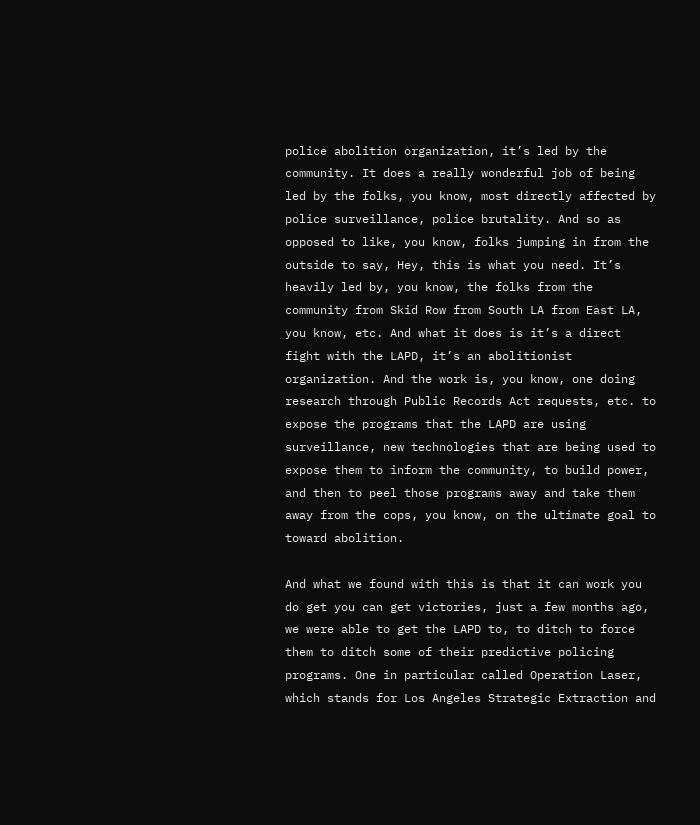police abolition organization, it’s led by the community. It does a really wonderful job of being led by the folks, you know, most directly affected by police surveillance, police brutality. And so as opposed to like, you know, folks jumping in from the outside to say, Hey, this is what you need. It’s heavily led by, you know, the folks from the community from Skid Row from South LA from East LA, you know, etc. And what it does is it’s a direct fight with the LAPD, it’s an abolitionist organization. And the work is, you know, one doing research through Public Records Act requests, etc. to expose the programs that the LAPD are using surveillance, new technologies that are being used to expose them to inform the community, to build power, and then to peel those programs away and take them away from the cops, you know, on the ultimate goal to toward abolition.

And what we found with this is that it can work you do get you can get victories, just a few months ago, we were able to get the LAPD to, to ditch to force them to ditch some of their predictive policing programs. One in particular called Operation Laser, which stands for Los Angeles Strategic Extraction and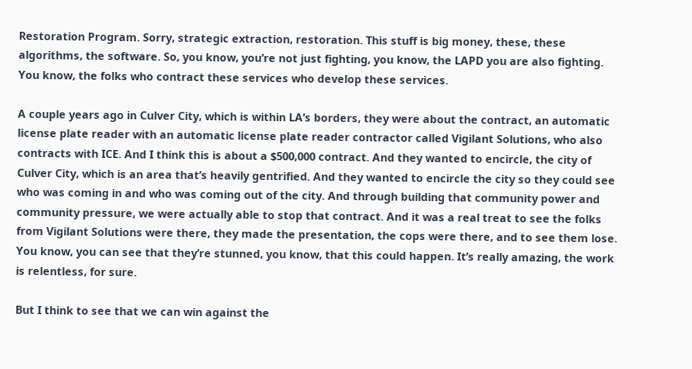Restoration Program. Sorry, strategic extraction, restoration. This stuff is big money, these, these algorithms, the software. So, you know, you’re not just fighting, you know, the LAPD you are also fighting. You know, the folks who contract these services who develop these services.

A couple years ago in Culver City, which is within LA’s borders, they were about the contract, an automatic license plate reader with an automatic license plate reader contractor called Vigilant Solutions, who also contracts with ICE. And I think this is about a $500,000 contract. And they wanted to encircle, the city of Culver City, which is an area that’s heavily gentrified. And they wanted to encircle the city so they could see who was coming in and who was coming out of the city. And through building that community power and community pressure, we were actually able to stop that contract. And it was a real treat to see the folks from Vigilant Solutions were there, they made the presentation, the cops were there, and to see them lose. You know, you can see that they’re stunned, you know, that this could happen. It’s really amazing, the work is relentless, for sure.

But I think to see that we can win against the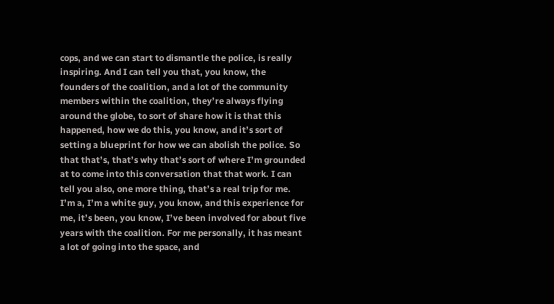cops, and we can start to dismantle the police, is really inspiring. And I can tell you that, you know, the founders of the coalition, and a lot of the community members within the coalition, they’re always flying around the globe, to sort of share how it is that this happened, how we do this, you know, and it’s sort of setting a blueprint for how we can abolish the police. So that that’s, that’s why that’s sort of where I’m grounded at to come into this conversation that that work. I can tell you also, one more thing, that’s a real trip for me. I’m a, I’m a white guy, you know, and this experience for me, it’s been, you know, I’ve been involved for about five years with the coalition. For me personally, it has meant a lot of going into the space, and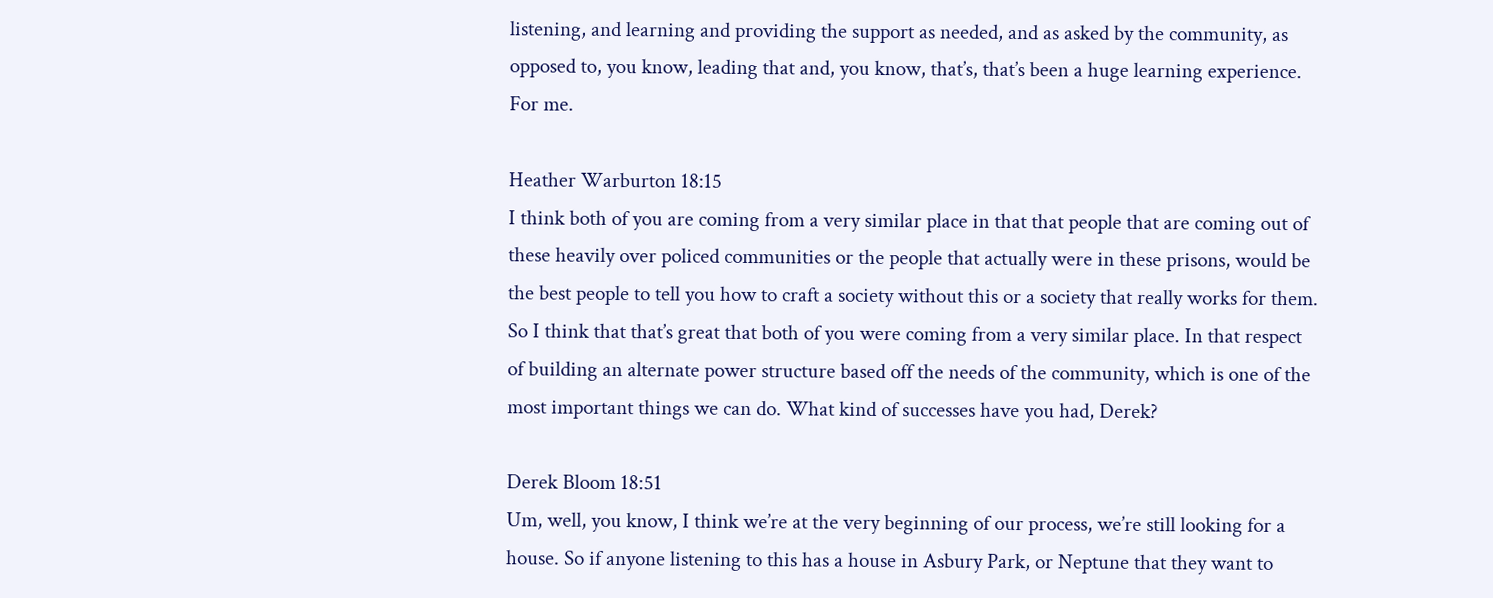listening, and learning and providing the support as needed, and as asked by the community, as opposed to, you know, leading that and, you know, that’s, that’s been a huge learning experience. For me.

Heather Warburton 18:15
I think both of you are coming from a very similar place in that that people that are coming out of these heavily over policed communities or the people that actually were in these prisons, would be the best people to tell you how to craft a society without this or a society that really works for them. So I think that that’s great that both of you were coming from a very similar place. In that respect of building an alternate power structure based off the needs of the community, which is one of the most important things we can do. What kind of successes have you had, Derek?

Derek Bloom 18:51
Um, well, you know, I think we’re at the very beginning of our process, we’re still looking for a house. So if anyone listening to this has a house in Asbury Park, or Neptune that they want to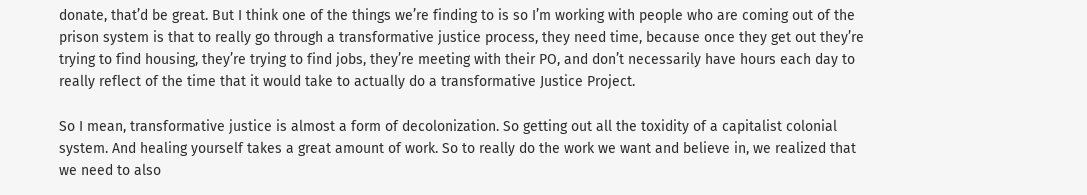donate, that’d be great. But I think one of the things we’re finding to is so I’m working with people who are coming out of the prison system is that to really go through a transformative justice process, they need time, because once they get out they’re trying to find housing, they’re trying to find jobs, they’re meeting with their PO, and don’t necessarily have hours each day to really reflect of the time that it would take to actually do a transformative Justice Project.

So I mean, transformative justice is almost a form of decolonization. So getting out all the toxidity of a capitalist colonial system. And healing yourself takes a great amount of work. So to really do the work we want and believe in, we realized that we need to also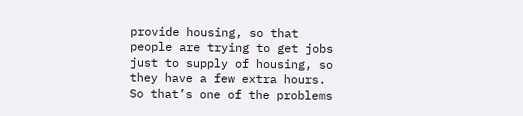provide housing, so that people are trying to get jobs just to supply of housing, so they have a few extra hours. So that’s one of the problems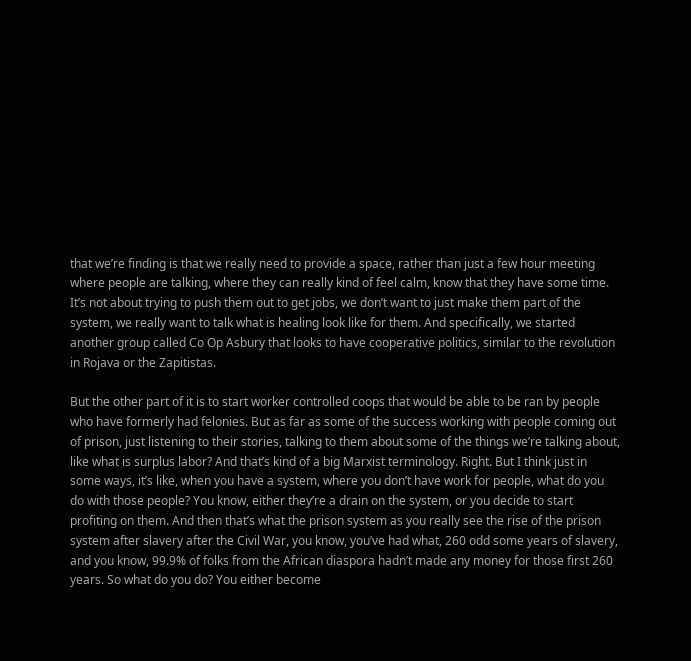that we’re finding is that we really need to provide a space, rather than just a few hour meeting where people are talking, where they can really kind of feel calm, know that they have some time. It’s not about trying to push them out to get jobs, we don’t want to just make them part of the system, we really want to talk what is healing look like for them. And specifically, we started another group called Co Op Asbury that looks to have cooperative politics, similar to the revolution in Rojava or the Zapitistas.

But the other part of it is to start worker controlled coops that would be able to be ran by people who have formerly had felonies. But as far as some of the success working with people coming out of prison, just listening to their stories, talking to them about some of the things we’re talking about, like what is surplus labor? And that’s kind of a big Marxist terminology. Right. But I think just in some ways, it’s like, when you have a system, where you don’t have work for people, what do you do with those people? You know, either they’re a drain on the system, or you decide to start profiting on them. And then that’s what the prison system as you really see the rise of the prison system after slavery after the Civil War, you know, you’ve had what, 260 odd some years of slavery, and you know, 99.9% of folks from the African diaspora hadn’t made any money for those first 260 years. So what do you do? You either become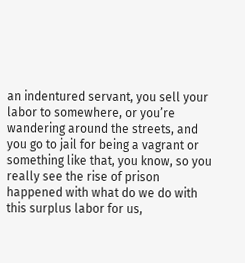an indentured servant, you sell your labor to somewhere, or you’re wandering around the streets, and you go to jail for being a vagrant or something like that, you know, so you really see the rise of prison happened with what do we do with this surplus labor for us,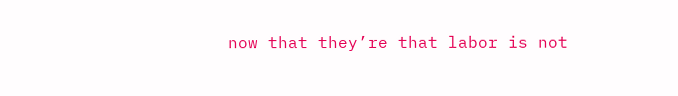now that they’re that labor is not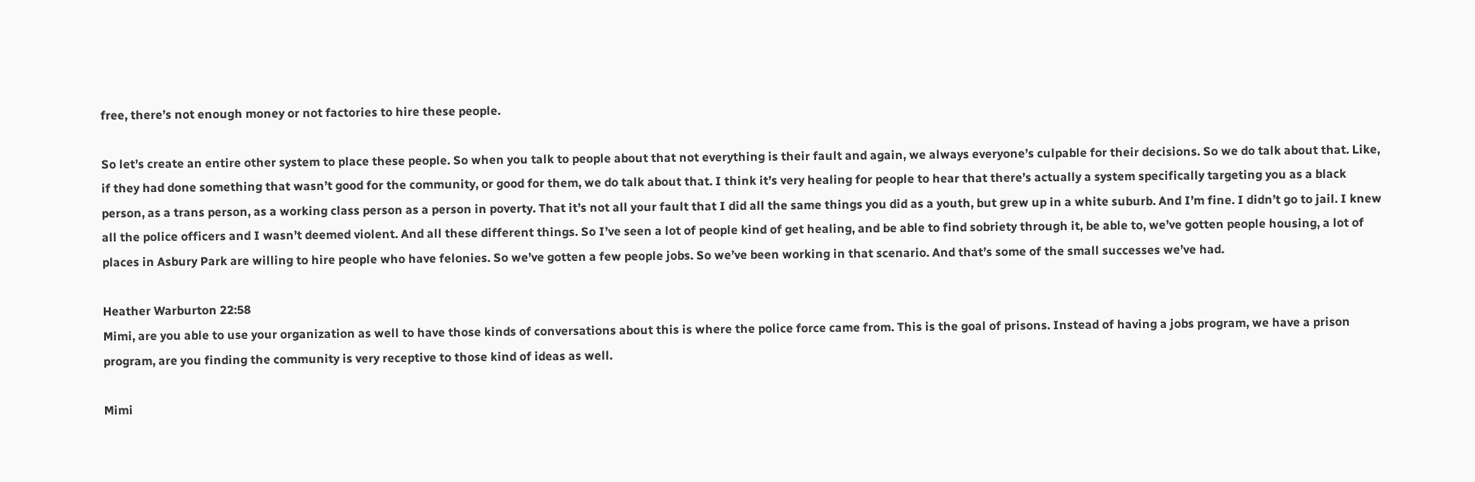free, there’s not enough money or not factories to hire these people.

So let’s create an entire other system to place these people. So when you talk to people about that not everything is their fault and again, we always everyone’s culpable for their decisions. So we do talk about that. Like, if they had done something that wasn’t good for the community, or good for them, we do talk about that. I think it’s very healing for people to hear that there’s actually a system specifically targeting you as a black person, as a trans person, as a working class person as a person in poverty. That it’s not all your fault that I did all the same things you did as a youth, but grew up in a white suburb. And I’m fine. I didn’t go to jail. I knew all the police officers and I wasn’t deemed violent. And all these different things. So I’ve seen a lot of people kind of get healing, and be able to find sobriety through it, be able to, we’ve gotten people housing, a lot of places in Asbury Park are willing to hire people who have felonies. So we’ve gotten a few people jobs. So we’ve been working in that scenario. And that’s some of the small successes we’ve had.

Heather Warburton 22:58
Mimi, are you able to use your organization as well to have those kinds of conversations about this is where the police force came from. This is the goal of prisons. Instead of having a jobs program, we have a prison program, are you finding the community is very receptive to those kind of ideas as well.

Mimi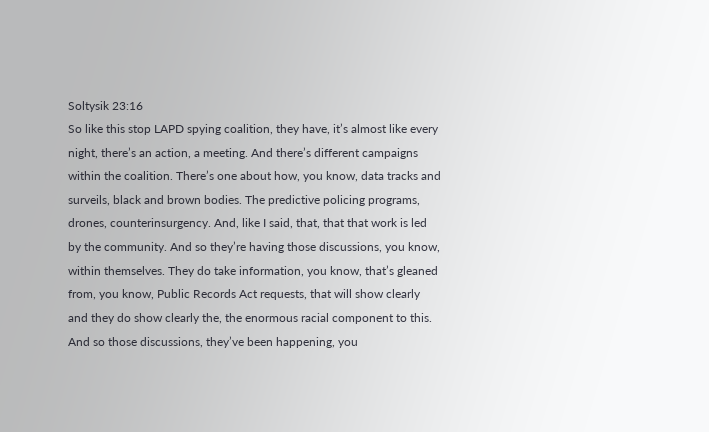Soltysik 23:16
So like this stop LAPD spying coalition, they have, it’s almost like every night, there’s an action, a meeting. And there’s different campaigns within the coalition. There’s one about how, you know, data tracks and surveils, black and brown bodies. The predictive policing programs, drones, counterinsurgency. And, like I said, that, that that work is led by the community. And so they’re having those discussions, you know, within themselves. They do take information, you know, that’s gleaned from, you know, Public Records Act requests, that will show clearly and they do show clearly the, the enormous racial component to this. And so those discussions, they’ve been happening, you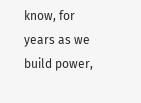know, for years as we build power,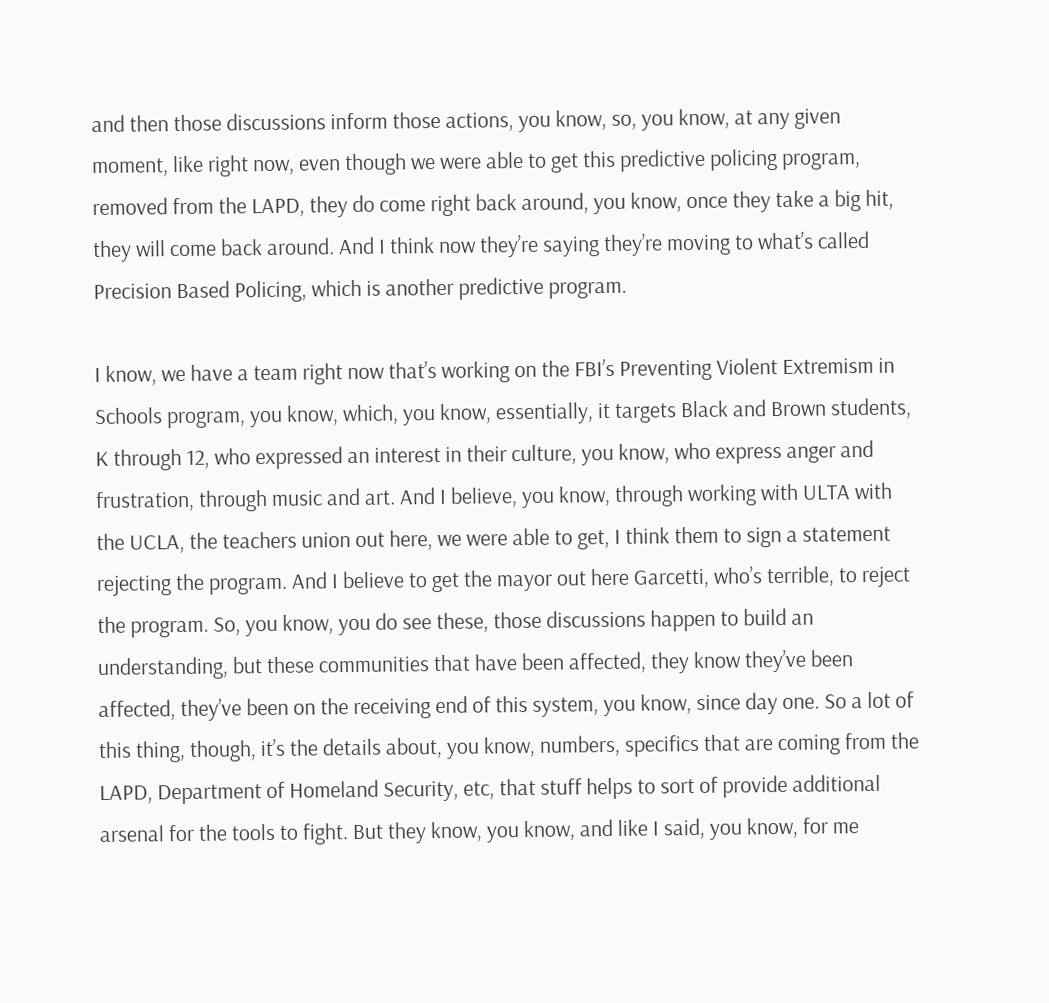and then those discussions inform those actions, you know, so, you know, at any given moment, like right now, even though we were able to get this predictive policing program, removed from the LAPD, they do come right back around, you know, once they take a big hit, they will come back around. And I think now they’re saying they’re moving to what’s called Precision Based Policing, which is another predictive program.

I know, we have a team right now that’s working on the FBI’s Preventing Violent Extremism in Schools program, you know, which, you know, essentially, it targets Black and Brown students, K through 12, who expressed an interest in their culture, you know, who express anger and frustration, through music and art. And I believe, you know, through working with ULTA with the UCLA, the teachers union out here, we were able to get, I think them to sign a statement rejecting the program. And I believe to get the mayor out here Garcetti, who’s terrible, to reject the program. So, you know, you do see these, those discussions happen to build an understanding, but these communities that have been affected, they know they’ve been affected, they’ve been on the receiving end of this system, you know, since day one. So a lot of this thing, though, it’s the details about, you know, numbers, specifics that are coming from the LAPD, Department of Homeland Security, etc, that stuff helps to sort of provide additional arsenal for the tools to fight. But they know, you know, and like I said, you know, for me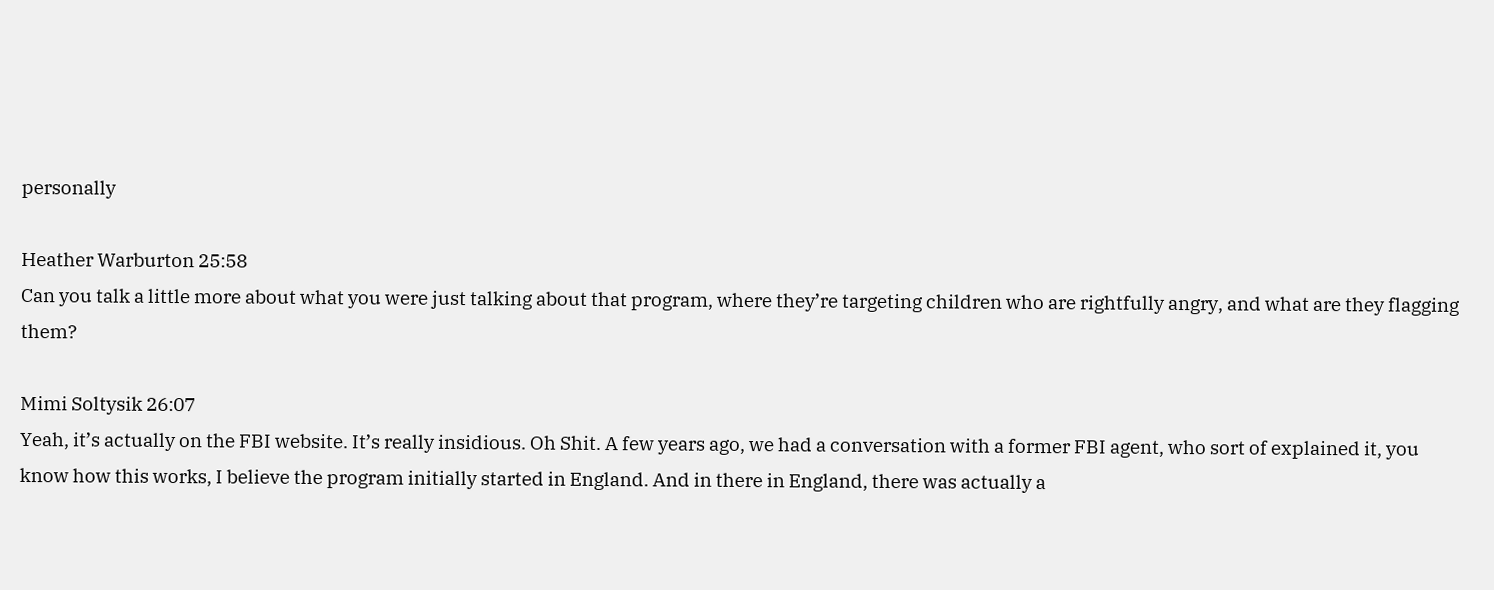personally

Heather Warburton 25:58
Can you talk a little more about what you were just talking about that program, where they’re targeting children who are rightfully angry, and what are they flagging them?

Mimi Soltysik 26:07
Yeah, it’s actually on the FBI website. It’s really insidious. Oh Shit. A few years ago, we had a conversation with a former FBI agent, who sort of explained it, you know how this works, I believe the program initially started in England. And in there in England, there was actually a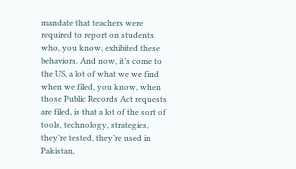mandate that teachers were required to report on students who, you know, exhibited these behaviors. And now, it’s come to the US, a lot of what we we find when we filed, you know, when those Public Records Act requests are filed, is that a lot of the sort of tools, technology, strategies, they’re tested, they’re used in Pakistan,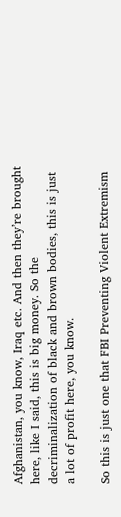Afghanistan, you know, Iraq etc. And then they’re brought here, like I said, this is big money. So the decriminalization of black and brown bodies, this is just a lot of profit here, you know.

So this is just one that FBI Preventing Violent Extremism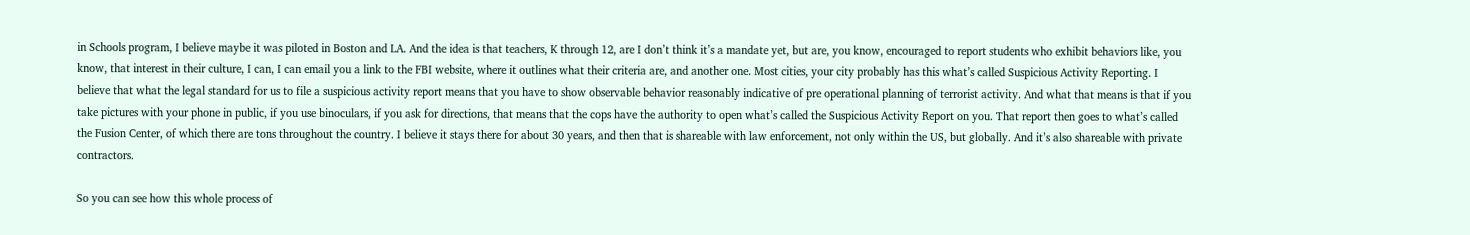in Schools program, I believe maybe it was piloted in Boston and LA. And the idea is that teachers, K through 12, are I don’t think it’s a mandate yet, but are, you know, encouraged to report students who exhibit behaviors like, you know, that interest in their culture, I can, I can email you a link to the FBI website, where it outlines what their criteria are, and another one. Most cities, your city probably has this what’s called Suspicious Activity Reporting. I believe that what the legal standard for us to file a suspicious activity report means that you have to show observable behavior reasonably indicative of pre operational planning of terrorist activity. And what that means is that if you take pictures with your phone in public, if you use binoculars, if you ask for directions, that means that the cops have the authority to open what’s called the Suspicious Activity Report on you. That report then goes to what’s called the Fusion Center, of which there are tons throughout the country. I believe it stays there for about 30 years, and then that is shareable with law enforcement, not only within the US, but globally. And it’s also shareable with private contractors.

So you can see how this whole process of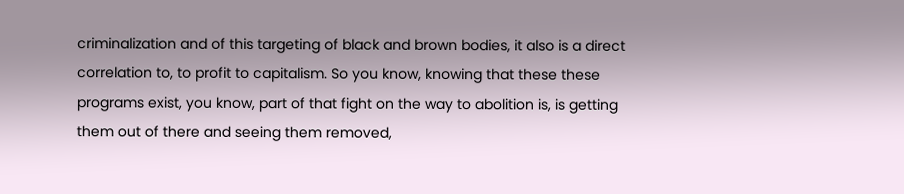criminalization and of this targeting of black and brown bodies, it also is a direct correlation to, to profit to capitalism. So you know, knowing that these these programs exist, you know, part of that fight on the way to abolition is, is getting them out of there and seeing them removed,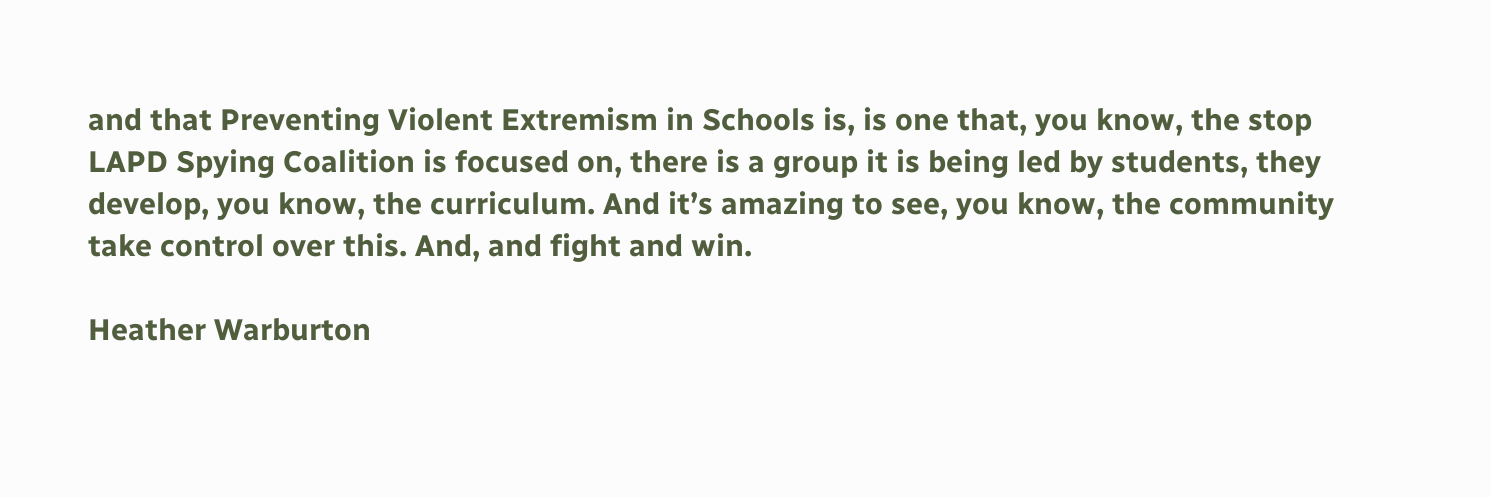and that Preventing Violent Extremism in Schools is, is one that, you know, the stop LAPD Spying Coalition is focused on, there is a group it is being led by students, they develop, you know, the curriculum. And it’s amazing to see, you know, the community take control over this. And, and fight and win.

Heather Warburton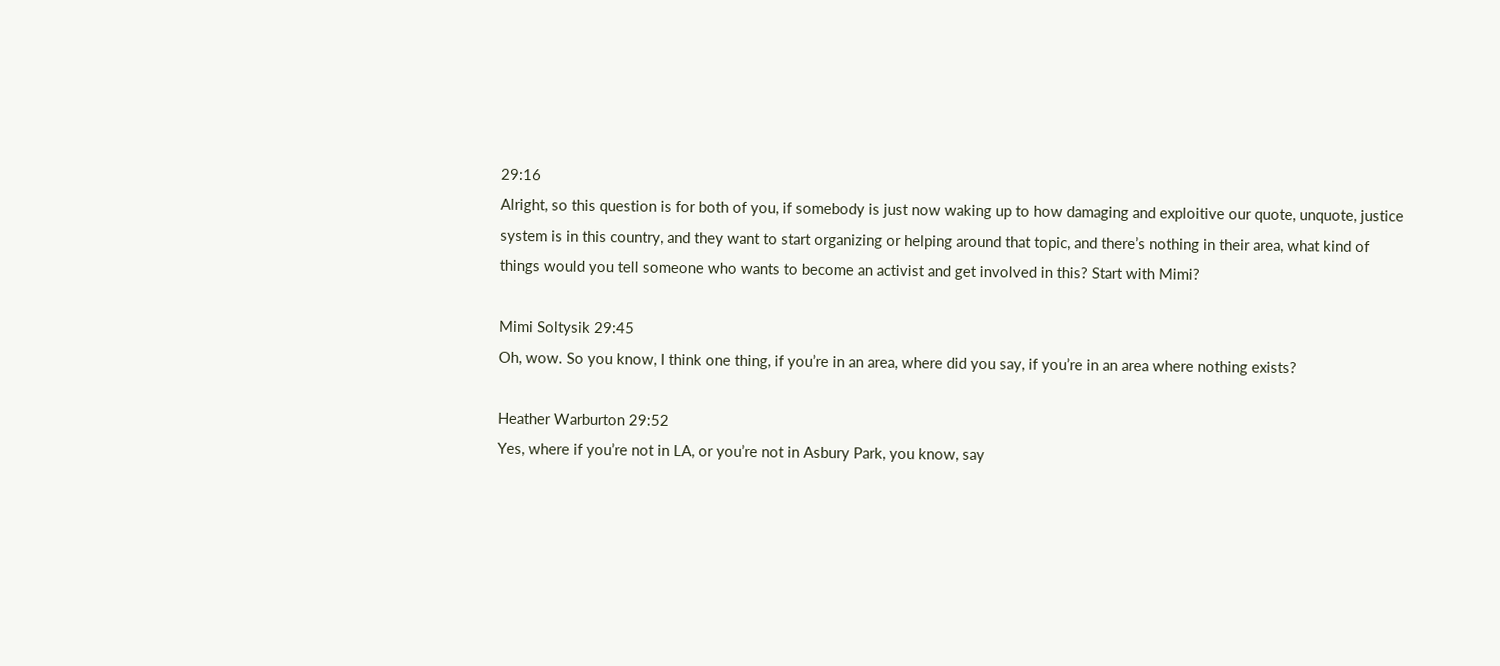29:16
Alright, so this question is for both of you, if somebody is just now waking up to how damaging and exploitive our quote, unquote, justice system is in this country, and they want to start organizing or helping around that topic, and there’s nothing in their area, what kind of things would you tell someone who wants to become an activist and get involved in this? Start with Mimi?

Mimi Soltysik 29:45
Oh, wow. So you know, I think one thing, if you’re in an area, where did you say, if you’re in an area where nothing exists?

Heather Warburton 29:52
Yes, where if you’re not in LA, or you’re not in Asbury Park, you know, say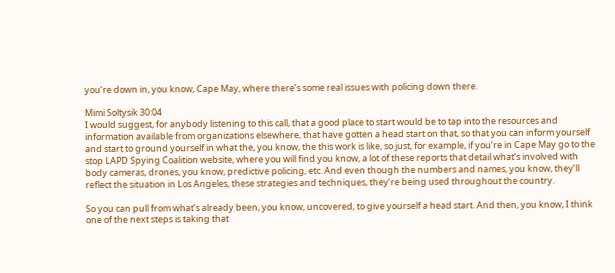you’re down in, you know, Cape May, where there’s some real issues with policing down there.

Mimi Soltysik 30:04
I would suggest, for anybody listening to this call, that a good place to start would be to tap into the resources and information available from organizations elsewhere, that have gotten a head start on that, so that you can inform yourself and start to ground yourself in what the, you know, the this work is like, so just, for example, if you’re in Cape May go to the stop LAPD Spying Coalition website, where you will find you know, a lot of these reports that detail what’s involved with body cameras, drones, you know, predictive policing, etc. And even though the numbers and names, you know, they’ll reflect the situation in Los Angeles, these strategies and techniques, they’re being used throughout the country.

So you can pull from what’s already been, you know, uncovered, to give yourself a head start. And then, you know, I think one of the next steps is taking that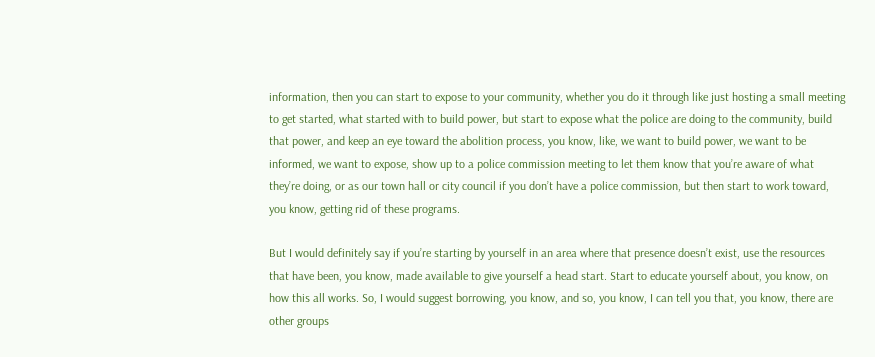information, then you can start to expose to your community, whether you do it through like just hosting a small meeting to get started, what started with to build power, but start to expose what the police are doing to the community, build that power, and keep an eye toward the abolition process, you know, like, we want to build power, we want to be informed, we want to expose, show up to a police commission meeting to let them know that you’re aware of what they’re doing, or as our town hall or city council if you don’t have a police commission, but then start to work toward, you know, getting rid of these programs.

But I would definitely say if you’re starting by yourself in an area where that presence doesn’t exist, use the resources that have been, you know, made available to give yourself a head start. Start to educate yourself about, you know, on how this all works. So, I would suggest borrowing, you know, and so, you know, I can tell you that, you know, there are other groups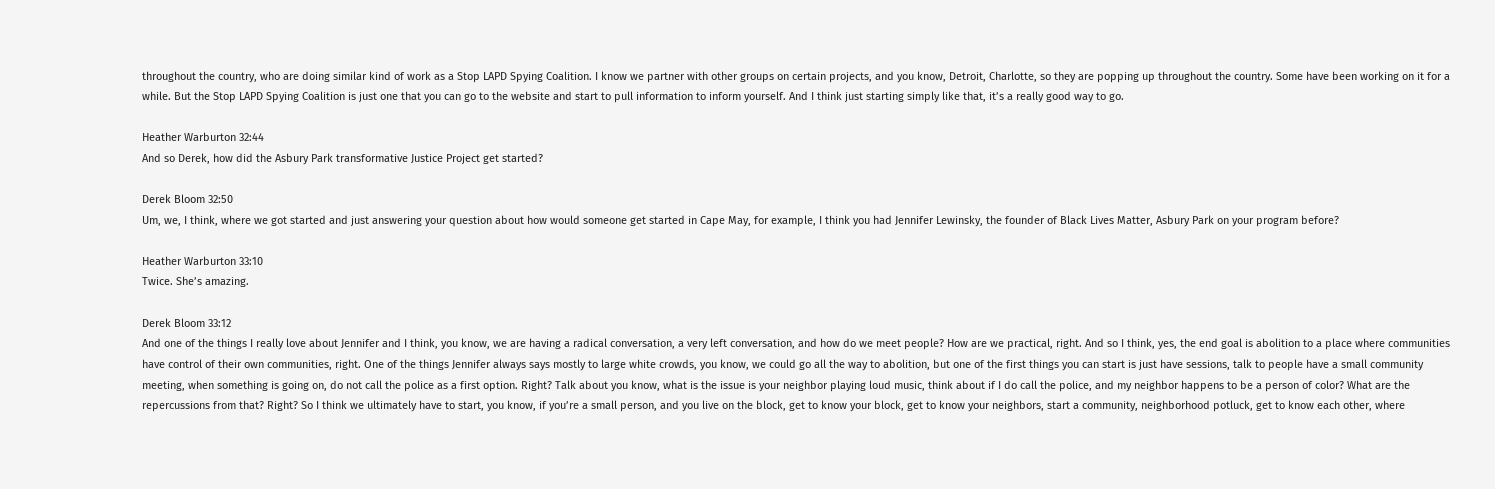throughout the country, who are doing similar kind of work as a Stop LAPD Spying Coalition. I know we partner with other groups on certain projects, and you know, Detroit, Charlotte, so they are popping up throughout the country. Some have been working on it for a while. But the Stop LAPD Spying Coalition is just one that you can go to the website and start to pull information to inform yourself. And I think just starting simply like that, it’s a really good way to go.

Heather Warburton 32:44
And so Derek, how did the Asbury Park transformative Justice Project get started?

Derek Bloom 32:50
Um, we, I think, where we got started and just answering your question about how would someone get started in Cape May, for example, I think you had Jennifer Lewinsky, the founder of Black Lives Matter, Asbury Park on your program before?

Heather Warburton 33:10
Twice. She’s amazing.

Derek Bloom 33:12
And one of the things I really love about Jennifer and I think, you know, we are having a radical conversation, a very left conversation, and how do we meet people? How are we practical, right. And so I think, yes, the end goal is abolition to a place where communities have control of their own communities, right. One of the things Jennifer always says mostly to large white crowds, you know, we could go all the way to abolition, but one of the first things you can start is just have sessions, talk to people have a small community meeting, when something is going on, do not call the police as a first option. Right? Talk about you know, what is the issue is your neighbor playing loud music, think about if I do call the police, and my neighbor happens to be a person of color? What are the repercussions from that? Right? So I think we ultimately have to start, you know, if you’re a small person, and you live on the block, get to know your block, get to know your neighbors, start a community, neighborhood potluck, get to know each other, where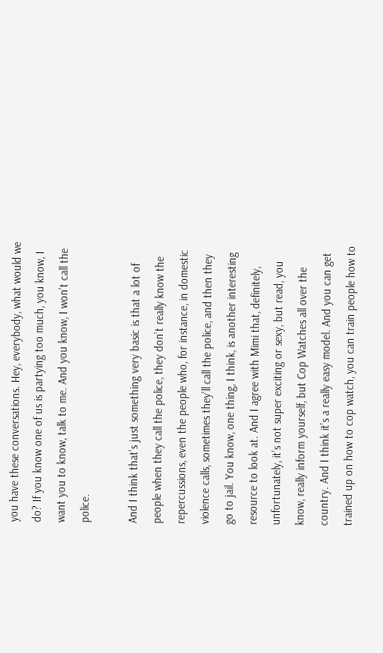you have these conversations. Hey, everybody, what would we do? If you know one of us is partying too much, you know, I want you to know, talk to me. And you know, I won’t call the police.

And I think that’s just something very basic is that a lot of people when they call the police, they don’t really know the repercussions, even the people who, for instance, in domestic violence calls, sometimes they’ll call the police, and then they go to jail. You know, one thing, I think, is another interesting resource to look at. And I agree with Mimi that, definitely, unfortunately, it’s not super exciting or sexy, but read, you know, really inform yourself, but Cop Watches all over the country. And I think it’s a really easy model. And you can get trained up on how to cop watch, you can train people how to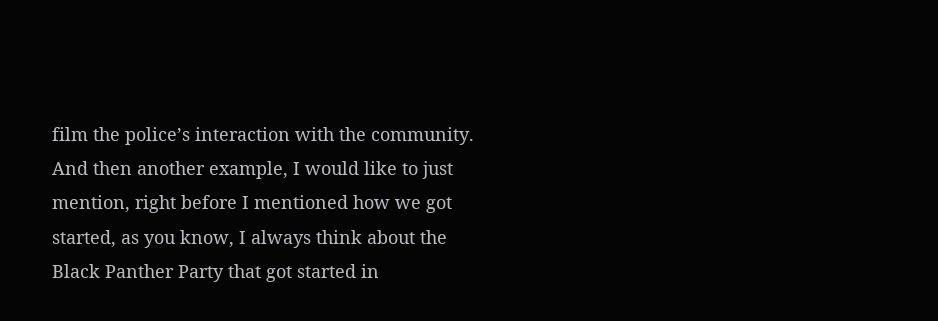film the police’s interaction with the community. And then another example, I would like to just mention, right before I mentioned how we got started, as you know, I always think about the Black Panther Party that got started in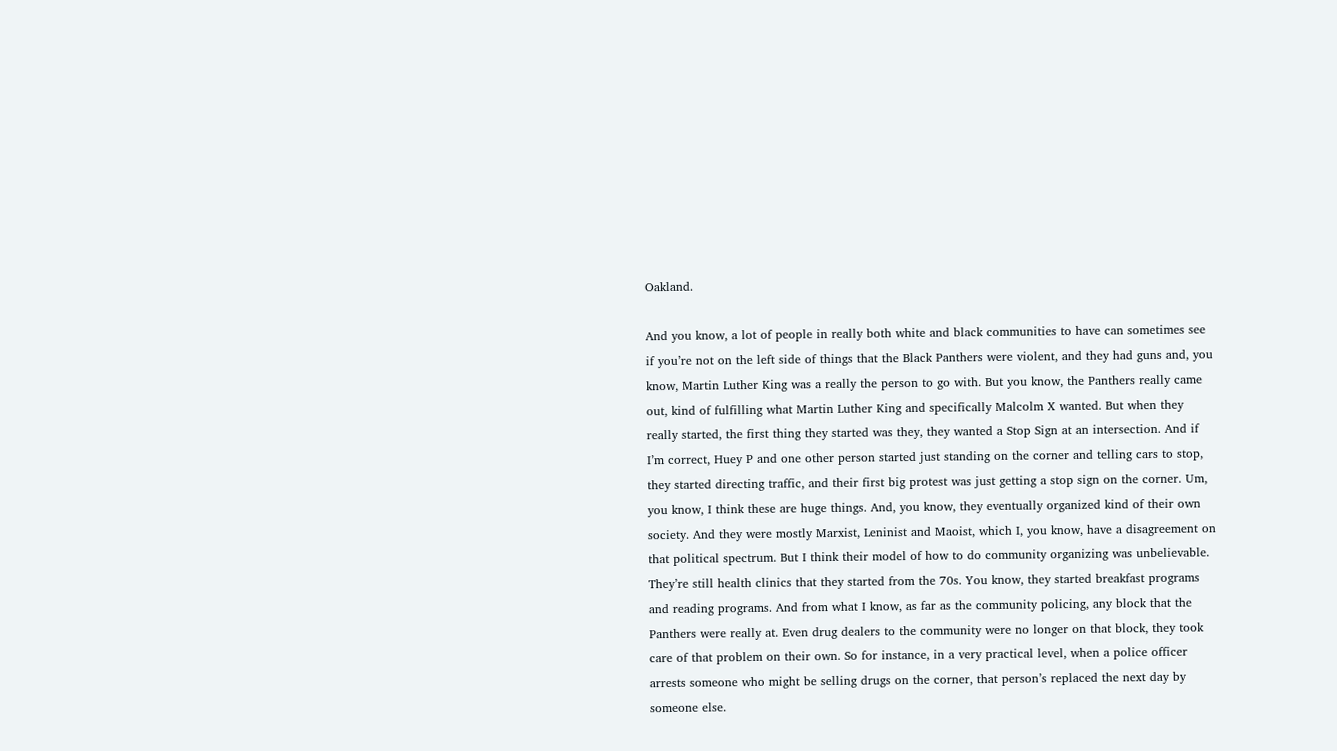Oakland.

And you know, a lot of people in really both white and black communities to have can sometimes see if you’re not on the left side of things that the Black Panthers were violent, and they had guns and, you know, Martin Luther King was a really the person to go with. But you know, the Panthers really came out, kind of fulfilling what Martin Luther King and specifically Malcolm X wanted. But when they really started, the first thing they started was they, they wanted a Stop Sign at an intersection. And if I’m correct, Huey P and one other person started just standing on the corner and telling cars to stop, they started directing traffic, and their first big protest was just getting a stop sign on the corner. Um, you know, I think these are huge things. And, you know, they eventually organized kind of their own society. And they were mostly Marxist, Leninist and Maoist, which I, you know, have a disagreement on that political spectrum. But I think their model of how to do community organizing was unbelievable. They’re still health clinics that they started from the 70s. You know, they started breakfast programs and reading programs. And from what I know, as far as the community policing, any block that the Panthers were really at. Even drug dealers to the community were no longer on that block, they took care of that problem on their own. So for instance, in a very practical level, when a police officer arrests someone who might be selling drugs on the corner, that person’s replaced the next day by someone else.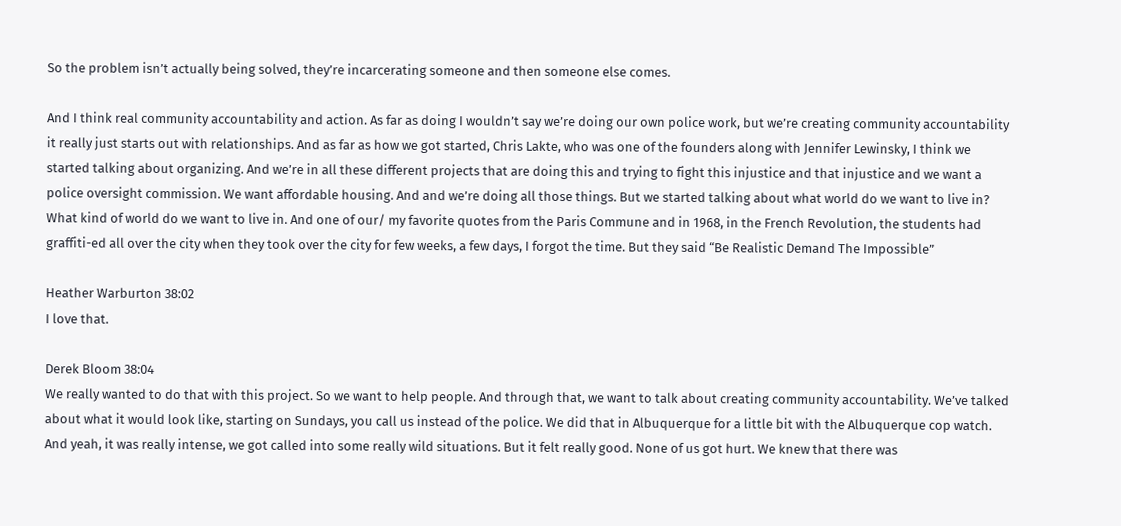So the problem isn’t actually being solved, they’re incarcerating someone and then someone else comes.

And I think real community accountability and action. As far as doing I wouldn’t say we’re doing our own police work, but we’re creating community accountability it really just starts out with relationships. And as far as how we got started, Chris Lakte, who was one of the founders along with Jennifer Lewinsky, I think we started talking about organizing. And we’re in all these different projects that are doing this and trying to fight this injustice and that injustice and we want a police oversight commission. We want affordable housing. And and we’re doing all those things. But we started talking about what world do we want to live in? What kind of world do we want to live in. And one of our/ my favorite quotes from the Paris Commune and in 1968, in the French Revolution, the students had graffiti-ed all over the city when they took over the city for few weeks, a few days, I forgot the time. But they said “Be Realistic Demand The Impossible”

Heather Warburton 38:02
I love that.

Derek Bloom 38:04
We really wanted to do that with this project. So we want to help people. And through that, we want to talk about creating community accountability. We’ve talked about what it would look like, starting on Sundays, you call us instead of the police. We did that in Albuquerque for a little bit with the Albuquerque cop watch. And yeah, it was really intense, we got called into some really wild situations. But it felt really good. None of us got hurt. We knew that there was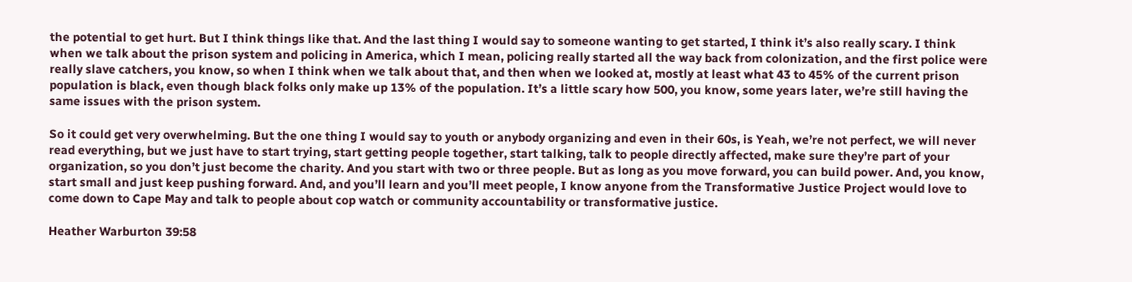the potential to get hurt. But I think things like that. And the last thing I would say to someone wanting to get started, I think it’s also really scary. I think when we talk about the prison system and policing in America, which I mean, policing really started all the way back from colonization, and the first police were really slave catchers, you know, so when I think when we talk about that, and then when we looked at, mostly at least what 43 to 45% of the current prison population is black, even though black folks only make up 13% of the population. It’s a little scary how 500, you know, some years later, we’re still having the same issues with the prison system.

So it could get very overwhelming. But the one thing I would say to youth or anybody organizing and even in their 60s, is Yeah, we’re not perfect, we will never read everything, but we just have to start trying, start getting people together, start talking, talk to people directly affected, make sure they’re part of your organization, so you don’t just become the charity. And you start with two or three people. But as long as you move forward, you can build power. And, you know, start small and just keep pushing forward. And, and you’ll learn and you’ll meet people, I know anyone from the Transformative Justice Project would love to come down to Cape May and talk to people about cop watch or community accountability or transformative justice.

Heather Warburton 39:58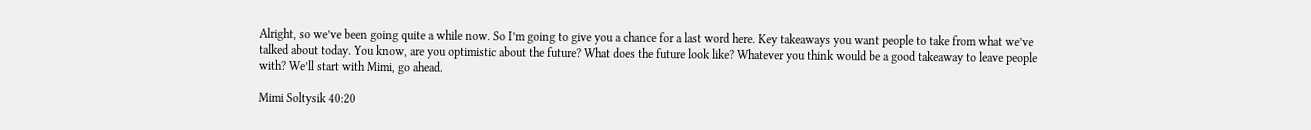Alright, so we’ve been going quite a while now. So I’m going to give you a chance for a last word here. Key takeaways you want people to take from what we’ve talked about today. You know, are you optimistic about the future? What does the future look like? Whatever you think would be a good takeaway to leave people with? We’ll start with Mimi, go ahead.

Mimi Soltysik 40:20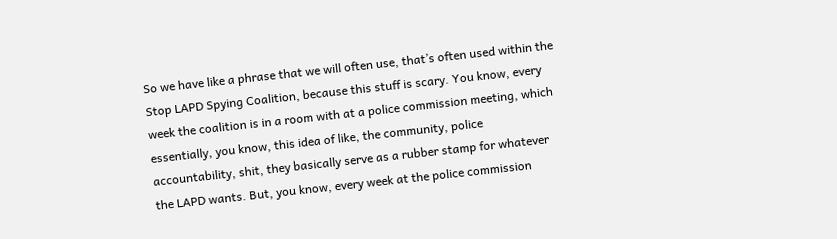So we have like a phrase that we will often use, that’s often used within the Stop LAPD Spying Coalition, because this stuff is scary. You know, every week the coalition is in a room with at a police commission meeting, which essentially, you know, this idea of like, the community, police accountability, shit, they basically serve as a rubber stamp for whatever the LAPD wants. But, you know, every week at the police commission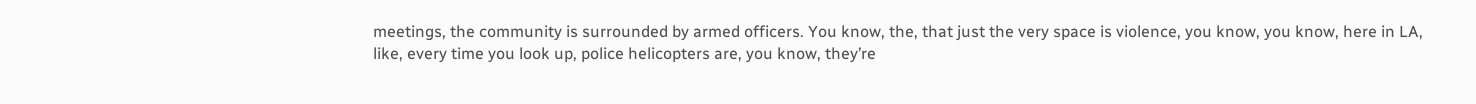meetings, the community is surrounded by armed officers. You know, the, that just the very space is violence, you know, you know, here in LA, like, every time you look up, police helicopters are, you know, they’re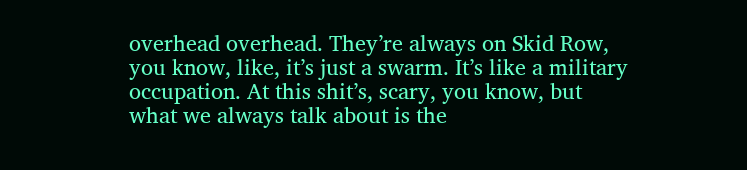overhead overhead. They’re always on Skid Row, you know, like, it’s just a swarm. It’s like a military occupation. At this shit’s, scary, you know, but what we always talk about is the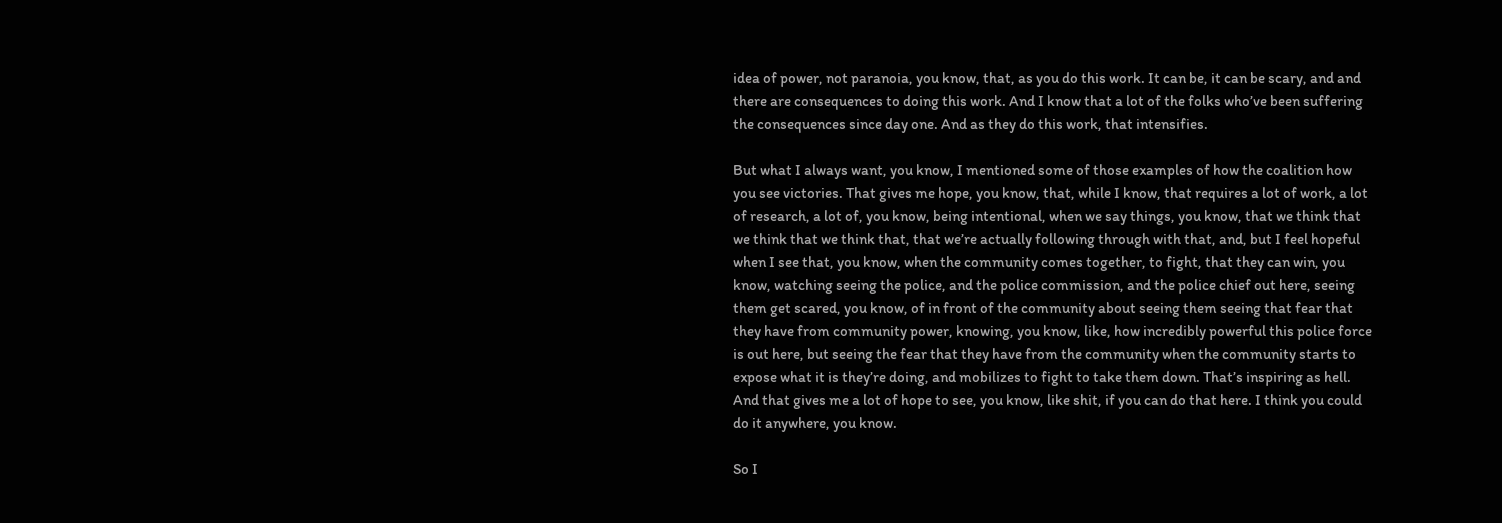idea of power, not paranoia, you know, that, as you do this work. It can be, it can be scary, and and there are consequences to doing this work. And I know that a lot of the folks who’ve been suffering the consequences since day one. And as they do this work, that intensifies.

But what I always want, you know, I mentioned some of those examples of how the coalition how you see victories. That gives me hope, you know, that, while I know, that requires a lot of work, a lot of research, a lot of, you know, being intentional, when we say things, you know, that we think that we think that we think that, that we’re actually following through with that, and, but I feel hopeful when I see that, you know, when the community comes together, to fight, that they can win, you know, watching seeing the police, and the police commission, and the police chief out here, seeing them get scared, you know, of in front of the community about seeing them seeing that fear that they have from community power, knowing, you know, like, how incredibly powerful this police force is out here, but seeing the fear that they have from the community when the community starts to expose what it is they’re doing, and mobilizes to fight to take them down. That’s inspiring as hell. And that gives me a lot of hope to see, you know, like shit, if you can do that here. I think you could do it anywhere, you know.

So I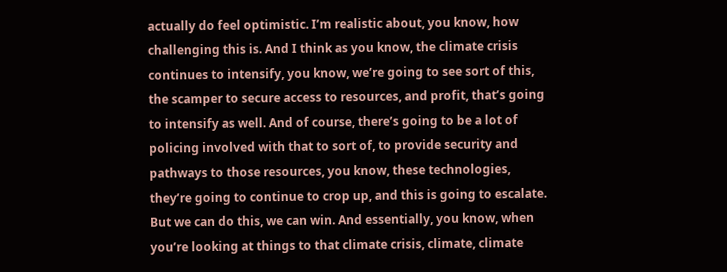actually do feel optimistic. I’m realistic about, you know, how challenging this is. And I think as you know, the climate crisis continues to intensify, you know, we’re going to see sort of this, the scamper to secure access to resources, and profit, that’s going to intensify as well. And of course, there’s going to be a lot of policing involved with that to sort of, to provide security and pathways to those resources, you know, these technologies, they’re going to continue to crop up, and this is going to escalate. But we can do this, we can win. And essentially, you know, when you’re looking at things to that climate crisis, climate, climate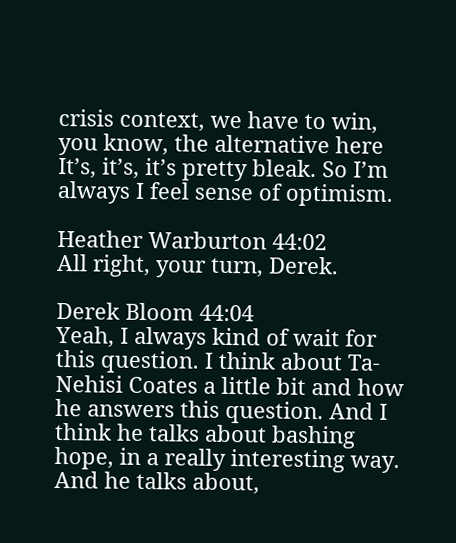crisis context, we have to win, you know, the alternative here It’s, it’s, it’s pretty bleak. So I’m always I feel sense of optimism.

Heather Warburton 44:02
All right, your turn, Derek.

Derek Bloom 44:04
Yeah, I always kind of wait for this question. I think about Ta-Nehisi Coates a little bit and how he answers this question. And I think he talks about bashing hope, in a really interesting way. And he talks about,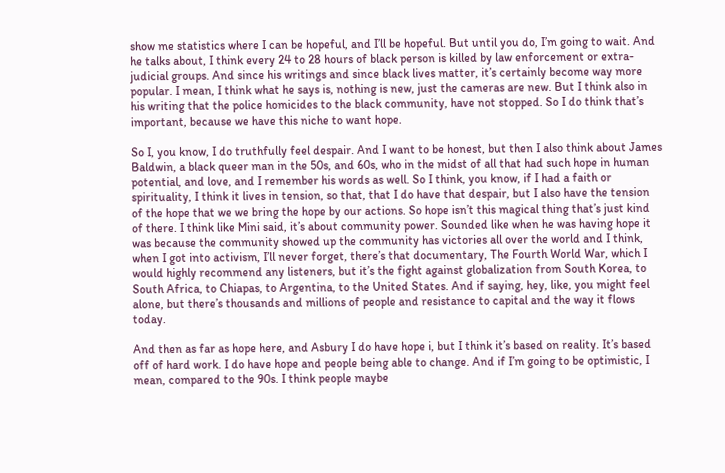show me statistics where I can be hopeful, and I’ll be hopeful. But until you do, I’m going to wait. And he talks about, I think every 24 to 28 hours of black person is killed by law enforcement or extra- judicial groups. And since his writings and since black lives matter, it’s certainly become way more popular. I mean, I think what he says is, nothing is new, just the cameras are new. But I think also in his writing that the police homicides to the black community, have not stopped. So I do think that’s important, because we have this niche to want hope.

So I, you know, I do truthfully feel despair. And I want to be honest, but then I also think about James Baldwin, a black queer man in the 50s, and 60s, who in the midst of all that had such hope in human potential, and love, and I remember his words as well. So I think, you know, if I had a faith or spirituality, I think it lives in tension, so that, that I do have that despair, but I also have the tension of the hope that we we bring the hope by our actions. So hope isn’t this magical thing that’s just kind of there. I think like Mini said, it’s about community power. Sounded like when he was having hope it was because the community showed up the community has victories all over the world and I think, when I got into activism, I’ll never forget, there’s that documentary, The Fourth World War, which I would highly recommend any listeners, but it’s the fight against globalization from South Korea, to South Africa, to Chiapas, to Argentina, to the United States. And if saying, hey, like, you might feel alone, but there’s thousands and millions of people and resistance to capital and the way it flows today.

And then as far as hope here, and Asbury I do have hope i, but I think it’s based on reality. It’s based off of hard work. I do have hope and people being able to change. And if I’m going to be optimistic, I mean, compared to the 90s. I think people maybe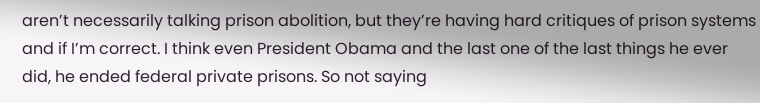aren’t necessarily talking prison abolition, but they’re having hard critiques of prison systems and if I’m correct. I think even President Obama and the last one of the last things he ever did, he ended federal private prisons. So not saying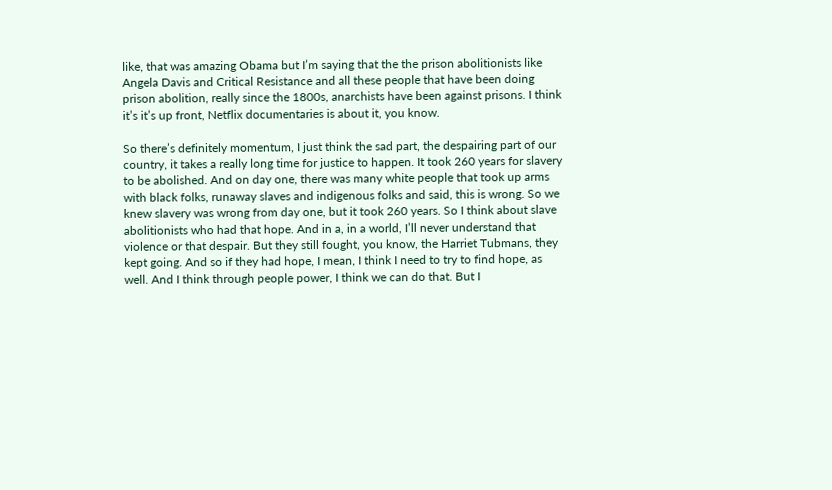like, that was amazing Obama but I’m saying that the the prison abolitionists like Angela Davis and Critical Resistance and all these people that have been doing prison abolition, really since the 1800s, anarchists have been against prisons. I think it’s it’s up front, Netflix documentaries is about it, you know.

So there’s definitely momentum, I just think the sad part, the despairing part of our country, it takes a really long time for justice to happen. It took 260 years for slavery to be abolished. And on day one, there was many white people that took up arms with black folks, runaway slaves and indigenous folks and said, this is wrong. So we knew slavery was wrong from day one, but it took 260 years. So I think about slave abolitionists who had that hope. And in a, in a world, I’ll never understand that violence or that despair. But they still fought, you know, the Harriet Tubmans, they kept going. And so if they had hope, I mean, I think I need to try to find hope, as well. And I think through people power, I think we can do that. But I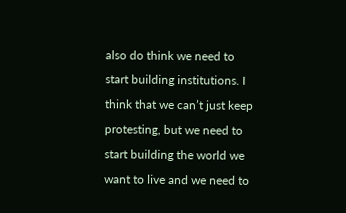also do think we need to start building institutions. I think that we can’t just keep protesting, but we need to start building the world we want to live and we need to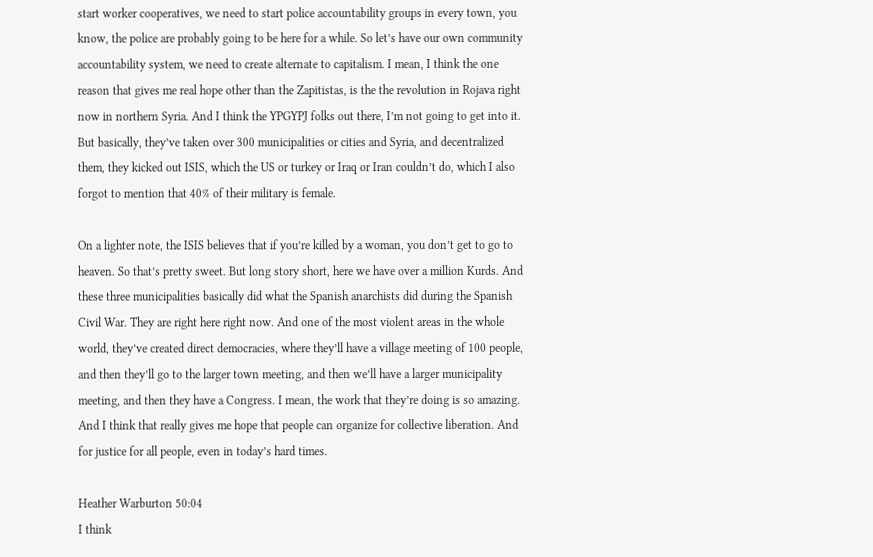start worker cooperatives, we need to start police accountability groups in every town, you know, the police are probably going to be here for a while. So let’s have our own community accountability system, we need to create alternate to capitalism. I mean, I think the one reason that gives me real hope other than the Zapitistas, is the the revolution in Rojava right now in northern Syria. And I think the YPGYPJ folks out there, I’m not going to get into it. But basically, they’ve taken over 300 municipalities or cities and Syria, and decentralized them, they kicked out ISIS, which the US or turkey or Iraq or Iran couldn’t do, which I also forgot to mention that 40% of their military is female.

On a lighter note, the ISIS believes that if you’re killed by a woman, you don’t get to go to heaven. So that’s pretty sweet. But long story short, here we have over a million Kurds. And these three municipalities basically did what the Spanish anarchists did during the Spanish Civil War. They are right here right now. And one of the most violent areas in the whole world, they’ve created direct democracies, where they’ll have a village meeting of 100 people, and then they’ll go to the larger town meeting, and then we’ll have a larger municipality meeting, and then they have a Congress. I mean, the work that they’re doing is so amazing. And I think that really gives me hope that people can organize for collective liberation. And for justice for all people, even in today’s hard times.

Heather Warburton 50:04
I think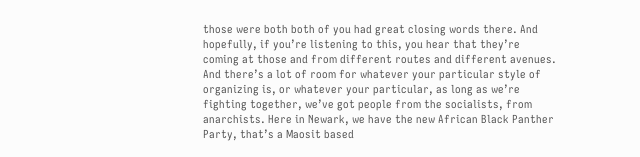those were both both of you had great closing words there. And hopefully, if you’re listening to this, you hear that they’re coming at those and from different routes and different avenues. And there’s a lot of room for whatever your particular style of organizing is, or whatever your particular, as long as we’re fighting together, we’ve got people from the socialists, from anarchists. Here in Newark, we have the new African Black Panther Party, that’s a Maosit based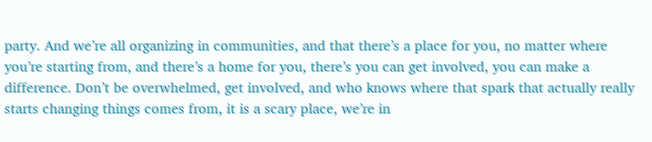party. And we’re all organizing in communities, and that there’s a place for you, no matter where you’re starting from, and there’s a home for you, there’s you can get involved, you can make a difference. Don’t be overwhelmed, get involved, and who knows where that spark that actually really starts changing things comes from, it is a scary place, we’re in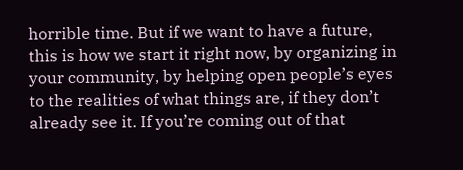horrible time. But if we want to have a future, this is how we start it right now, by organizing in your community, by helping open people’s eyes to the realities of what things are, if they don’t already see it. If you’re coming out of that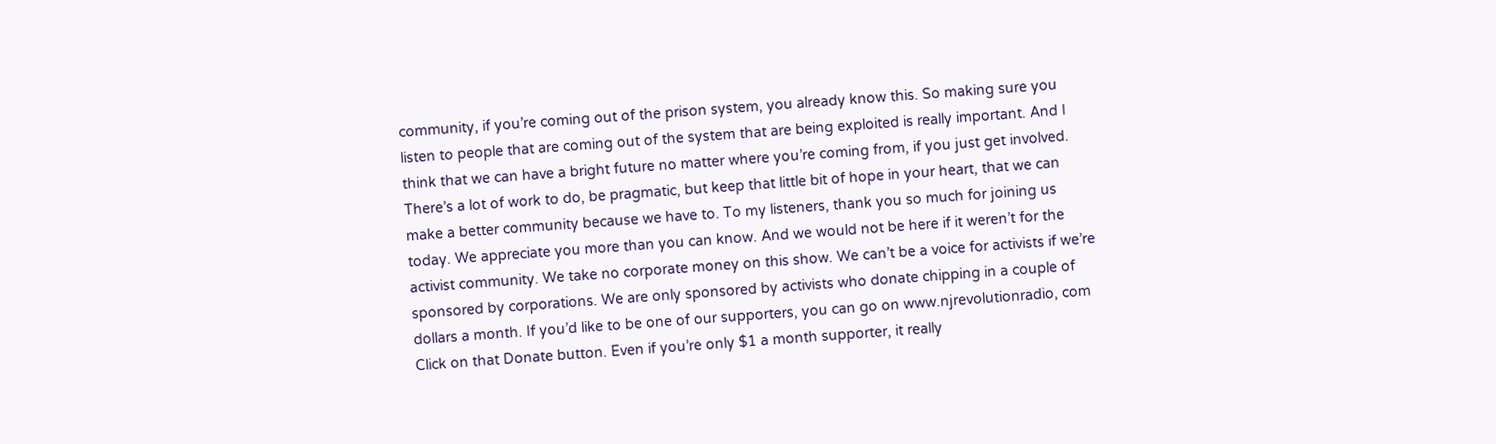community, if you’re coming out of the prison system, you already know this. So making sure you listen to people that are coming out of the system that are being exploited is really important. And I think that we can have a bright future no matter where you’re coming from, if you just get involved. There’s a lot of work to do, be pragmatic, but keep that little bit of hope in your heart, that we can make a better community because we have to. To my listeners, thank you so much for joining us today. We appreciate you more than you can know. And we would not be here if it weren’t for the activist community. We take no corporate money on this show. We can’t be a voice for activists if we’re sponsored by corporations. We are only sponsored by activists who donate chipping in a couple of dollars a month. If you’d like to be one of our supporters, you can go on www.njrevolutionradio, com Click on that Donate button. Even if you’re only $1 a month supporter, it really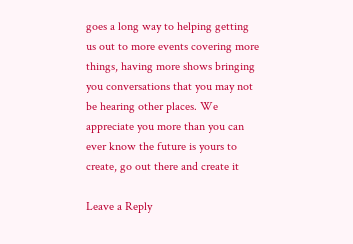goes a long way to helping getting us out to more events covering more things, having more shows bringing you conversations that you may not be hearing other places. We appreciate you more than you can ever know the future is yours to create, go out there and create it

Leave a Reply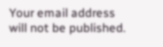Your email address will not be published.